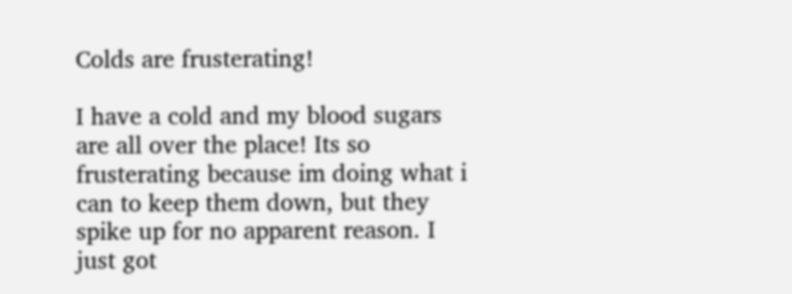Colds are frusterating!

I have a cold and my blood sugars are all over the place! Its so frusterating because im doing what i can to keep them down, but they spike up for no apparent reason. I just got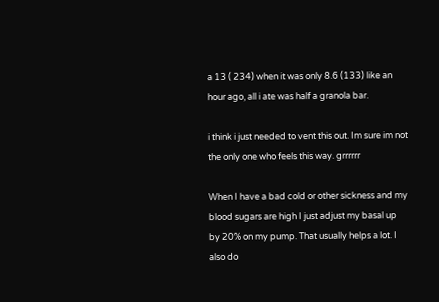a 13 ( 234) when it was only 8.6 (133) like an hour ago, all i ate was half a granola bar.

i think i just needed to vent this out. Im sure im not the only one who feels this way. grrrrrr

When I have a bad cold or other sickness and my blood sugars are high I just adjust my basal up by 20% on my pump. That usually helps a lot. I also do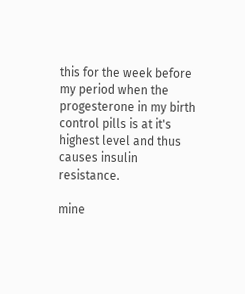this for the week before my period when the progesterone in my birth control pills is at it's highest level and thus causes insulin resistance.

mine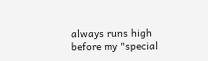always runs high before my "special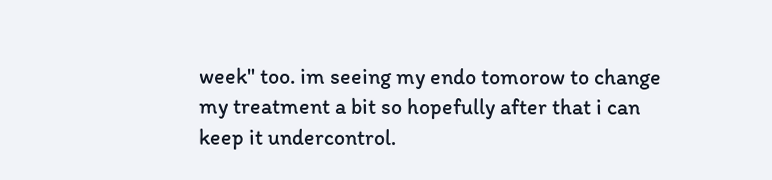week" too. im seeing my endo tomorow to change my treatment a bit so hopefully after that i can keep it undercontrol.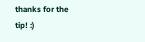thanks for the tip! :)